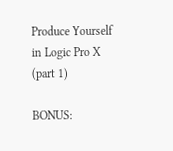Produce Yourself in Logic Pro X (part 1)

BONUS: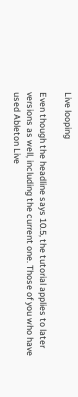Live looping

Even though the headline says 10.5, the tutorial applies to later versions as well, including the current one. Those of you who have used Ableton Live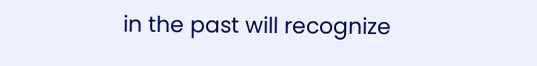in the past will recognize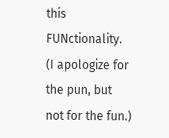this FUNctionality. (I apologize for the pun, but not for the fun.)